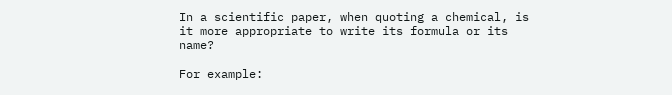In a scientific paper, when quoting a chemical, is it more appropriate to write its formula or its name?

For example: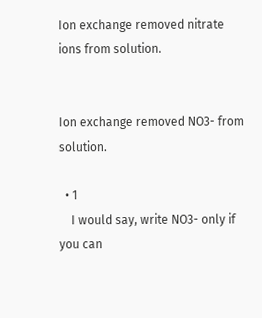Ion exchange removed nitrate ions from solution.


Ion exchange removed NO3- from solution.

  • 1
    I would say, write NO3- only if you can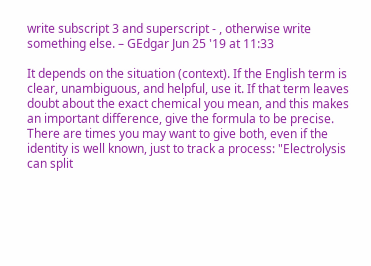write subscript 3 and superscript - , otherwise write something else. – GEdgar Jun 25 '19 at 11:33

It depends on the situation (context). If the English term is clear, unambiguous, and helpful, use it. If that term leaves doubt about the exact chemical you mean, and this makes an important difference, give the formula to be precise. There are times you may want to give both, even if the identity is well known, just to track a process: "Electrolysis can split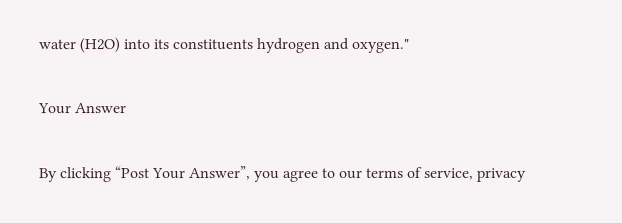water (H2O) into its constituents hydrogen and oxygen."

Your Answer

By clicking “Post Your Answer”, you agree to our terms of service, privacy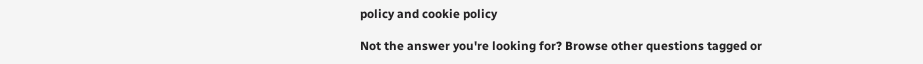policy and cookie policy

Not the answer you're looking for? Browse other questions tagged or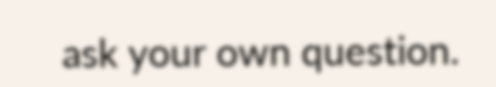ask your own question.